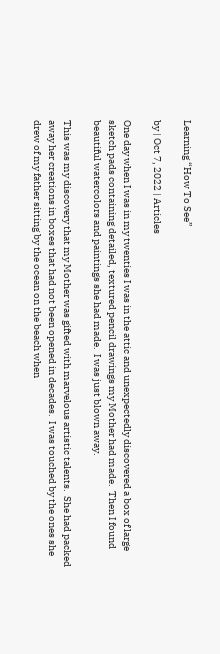Learning “How To See”

by | Oct 7, 2022 | Articles

One day when I was in my twenties I was in the attic and unexpectedly discovered a box of large sketch pads containing detailed, textured pencil drawings my Mother had made.  Then I found beautiful watercolors and paintings she had made.  I was just blown away.

This was my discovery that my Mother was gifted with marvelous artistic talents.  She had packed away her creations in boxes that had not been opened in decades.  I was touched by the ones she drew of my father sitting by the ocean on the beach when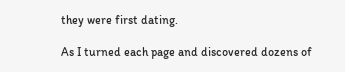they were first dating.

As I turned each page and discovered dozens of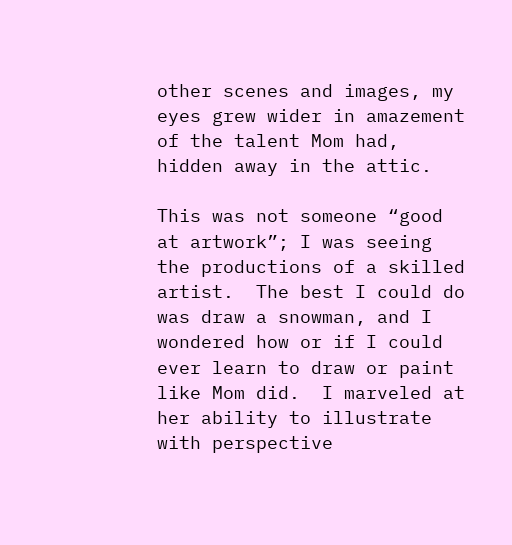other scenes and images, my eyes grew wider in amazement of the talent Mom had, hidden away in the attic.

This was not someone “good at artwork”; I was seeing the productions of a skilled artist.  The best I could do was draw a snowman, and I wondered how or if I could ever learn to draw or paint like Mom did.  I marveled at her ability to illustrate with perspective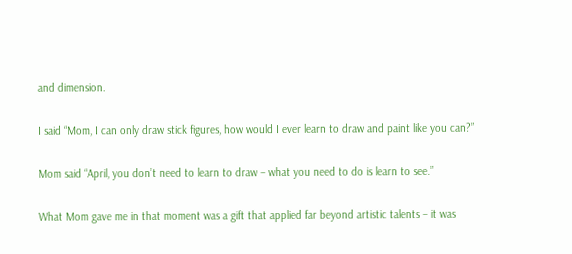and dimension.

I said “Mom, I can only draw stick figures, how would I ever learn to draw and paint like you can?”

Mom said “April, you don’t need to learn to draw – what you need to do is learn to see.”

What Mom gave me in that moment was a gift that applied far beyond artistic talents – it was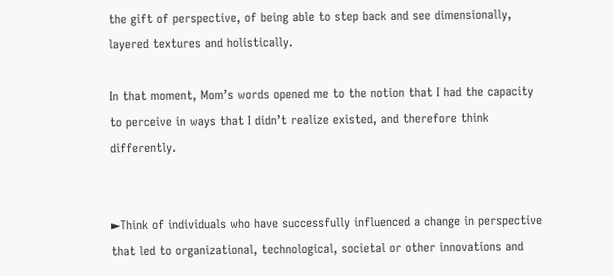the gift of perspective, of being able to step back and see dimensionally, layered textures and holistically.

In that moment, Mom’s words opened me to the notion that I had the capacity to perceive in ways that I didn’t realize existed, and therefore think differently.


►Think of individuals who have successfully influenced a change in perspective that led to organizational, technological, societal or other innovations and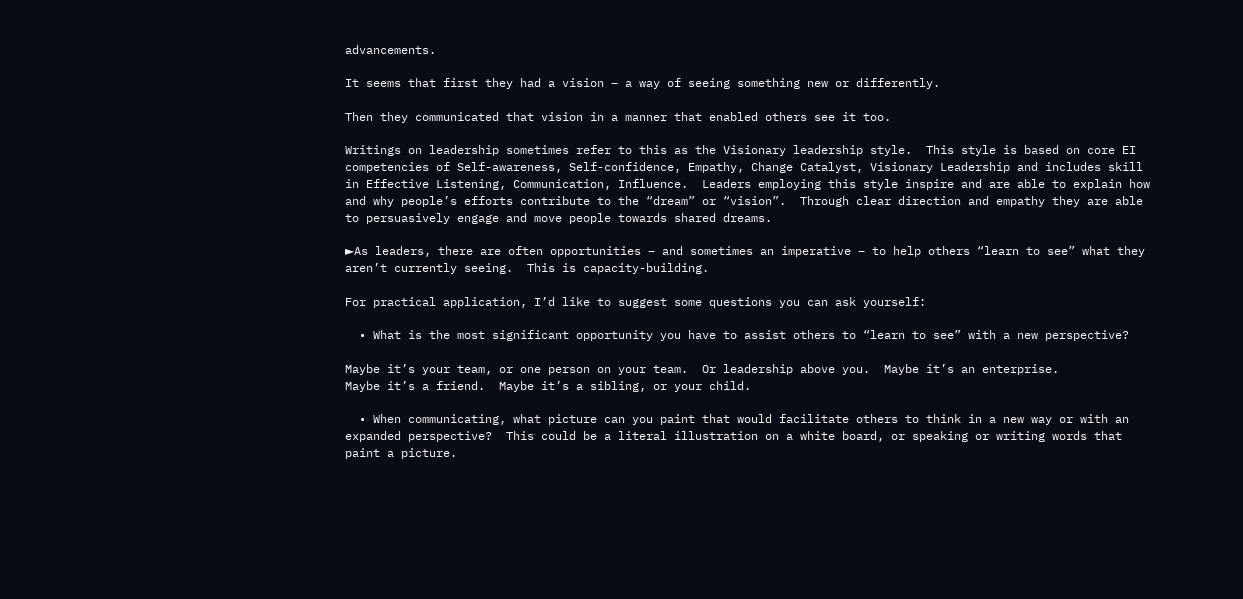advancements.

It seems that first they had a vision – a way of seeing something new or differently.

Then they communicated that vision in a manner that enabled others see it too.

Writings on leadership sometimes refer to this as the Visionary leadership style.  This style is based on core EI competencies of Self-awareness, Self-confidence, Empathy, Change Catalyst, Visionary Leadership and includes skill in Effective Listening, Communication, Influence.  Leaders employing this style inspire and are able to explain how and why people’s efforts contribute to the “dream” or “vision”.  Through clear direction and empathy they are able to persuasively engage and move people towards shared dreams.

►As leaders, there are often opportunities – and sometimes an imperative – to help others “learn to see” what they aren’t currently seeing.  This is capacity-building.

For practical application, I’d like to suggest some questions you can ask yourself:

  • What is the most significant opportunity you have to assist others to “learn to see” with a new perspective?

Maybe it’s your team, or one person on your team.  Or leadership above you.  Maybe it’s an enterprise.
Maybe it’s a friend.  Maybe it’s a sibling, or your child.

  • When communicating, what picture can you paint that would facilitate others to think in a new way or with an expanded perspective?  This could be a literal illustration on a white board, or speaking or writing words that paint a picture.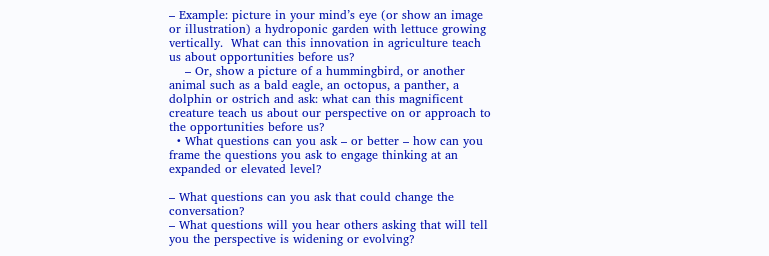– Example: picture in your mind’s eye (or show an image or illustration) a hydroponic garden with lettuce growing vertically.  What can this innovation in agriculture teach us about opportunities before us?
    – Or, show a picture of a hummingbird, or another animal such as a bald eagle, an octopus, a panther, a dolphin or ostrich and ask: what can this magnificent creature teach us about our perspective on or approach to the opportunities before us?
  • What questions can you ask – or better – how can you frame the questions you ask to engage thinking at an expanded or elevated level?

– What questions can you ask that could change the conversation?
– What questions will you hear others asking that will tell you the perspective is widening or evolving?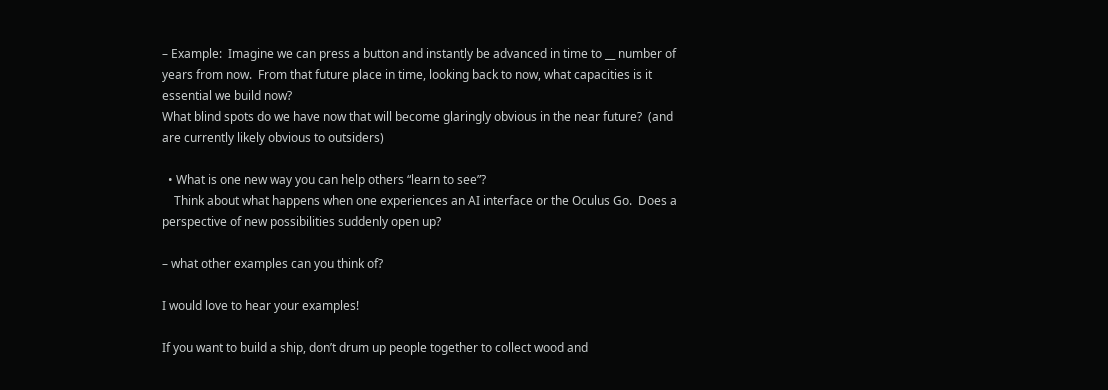– Example:  Imagine we can press a button and instantly be advanced in time to __ number of years from now.  From that future place in time, looking back to now, what capacities is it essential we build now?
What blind spots do we have now that will become glaringly obvious in the near future?  (and are currently likely obvious to outsiders)

  • What is one new way you can help others “learn to see”?
    Think about what happens when one experiences an AI interface or the Oculus Go.  Does a perspective of new possibilities suddenly open up?

– what other examples can you think of?

I would love to hear your examples!

If you want to build a ship, don’t drum up people together to collect wood and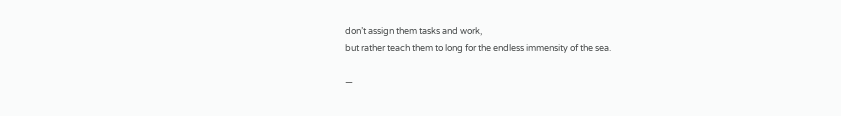don’t assign them tasks and work,
but rather teach them to long for the endless immensity of the sea.

—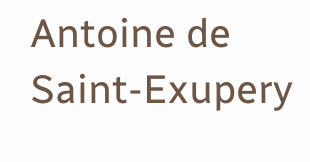Antoine de Saint-Exupery